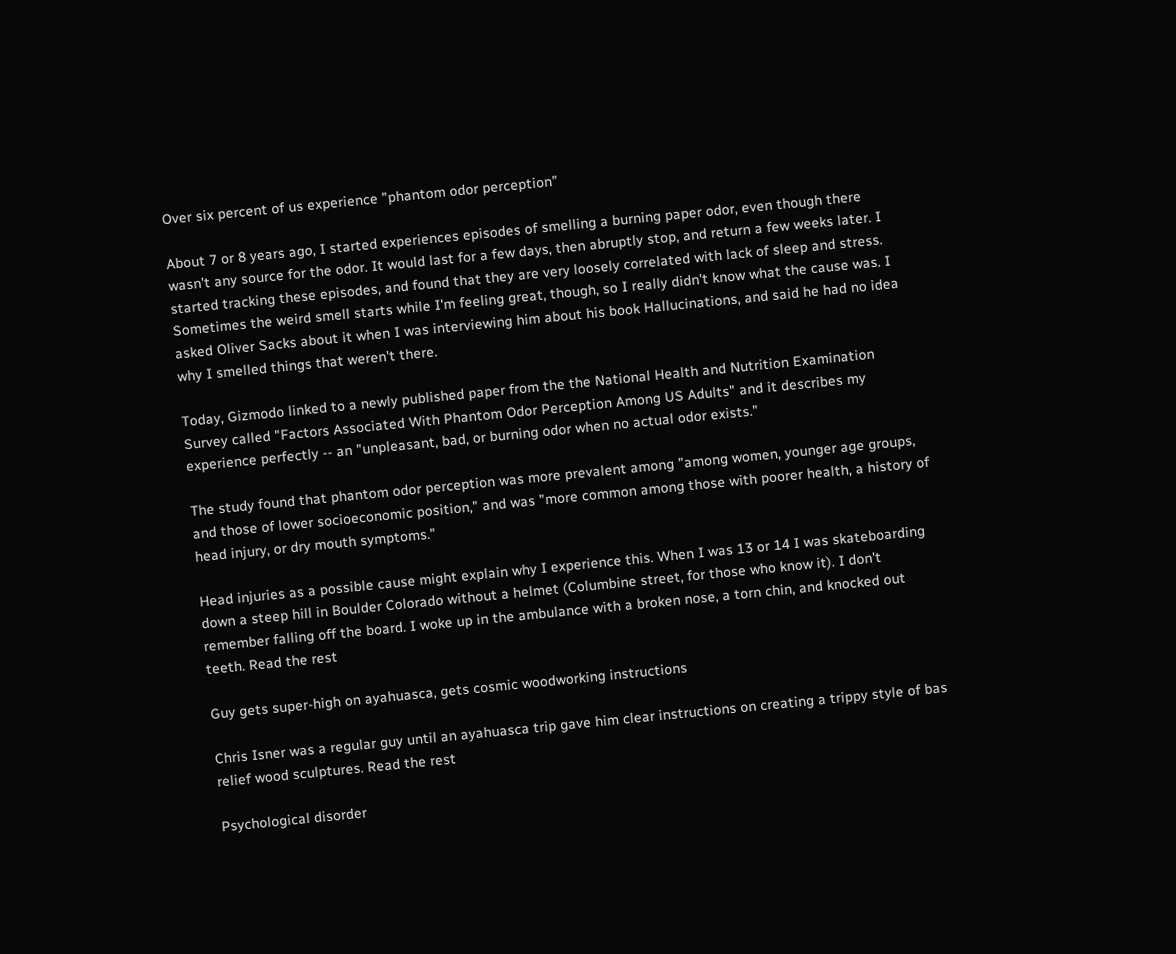Over six percent of us experience "phantom odor perception"

About 7 or 8 years ago, I started experiences episodes of smelling a burning paper odor, even though there wasn't any source for the odor. It would last for a few days, then abruptly stop, and return a few weeks later. I started tracking these episodes, and found that they are very loosely correlated with lack of sleep and stress. Sometimes the weird smell starts while I'm feeling great, though, so I really didn't know what the cause was. I asked Oliver Sacks about it when I was interviewing him about his book Hallucinations, and said he had no idea why I smelled things that weren't there.

Today, Gizmodo linked to a newly published paper from the the National Health and Nutrition Examination Survey called "Factors Associated With Phantom Odor Perception Among US Adults" and it describes my experience perfectly -- an "unpleasant, bad, or burning odor when no actual odor exists."

The study found that phantom odor perception was more prevalent among "among women, younger age groups, and those of lower socioeconomic position," and was "more common among those with poorer health, a history of head injury, or dry mouth symptoms."

Head injuries as a possible cause might explain why I experience this. When I was 13 or 14 I was skateboarding down a steep hill in Boulder Colorado without a helmet (Columbine street, for those who know it). I don't remember falling off the board. I woke up in the ambulance with a broken nose, a torn chin, and knocked out teeth. Read the rest

Guy gets super-high on ayahuasca, gets cosmic woodworking instructions

Chris Isner was a regular guy until an ayahuasca trip gave him clear instructions on creating a trippy style of bas relief wood sculptures. Read the rest

Psychological disorder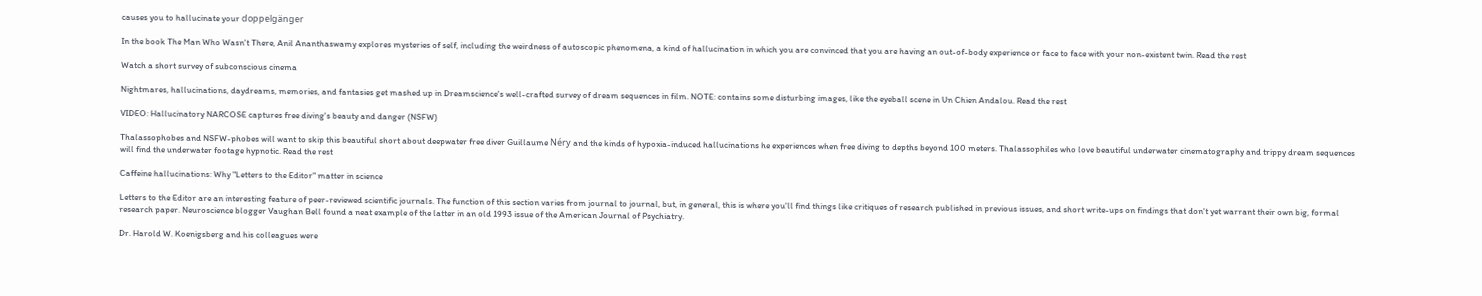causes you to hallucinate your doppelgänger

In the book The Man Who Wasn't There, Anil Ananthaswamy explores mysteries of self, including the weirdness of autoscopic phenomena, a kind of hallucination in which you are convinced that you are having an out-of-body experience or face to face with your non-existent twin. Read the rest

Watch a short survey of subconscious cinema

Nightmares, hallucinations, daydreams, memories, and fantasies get mashed up in Dreamscience's well-crafted survey of dream sequences in film. NOTE: contains some disturbing images, like the eyeball scene in Un Chien Andalou. Read the rest

VIDEO: Hallucinatory NARCOSE captures free diving's beauty and danger (NSFW)

Thalassophobes and NSFW-phobes will want to skip this beautiful short about deepwater free diver Guillaume Néry and the kinds of hypoxia-induced hallucinations he experiences when free diving to depths beyond 100 meters. Thalassophiles who love beautiful underwater cinematography and trippy dream sequences will find the underwater footage hypnotic. Read the rest

Caffeine hallucinations: Why "Letters to the Editor" matter in science

Letters to the Editor are an interesting feature of peer-reviewed scientific journals. The function of this section varies from journal to journal, but, in general, this is where you'll find things like critiques of research published in previous issues, and short write-ups on findings that don't yet warrant their own big, formal research paper. Neuroscience blogger Vaughan Bell found a neat example of the latter in an old 1993 issue of the American Journal of Psychiatry.

Dr. Harold W. Koenigsberg and his colleagues were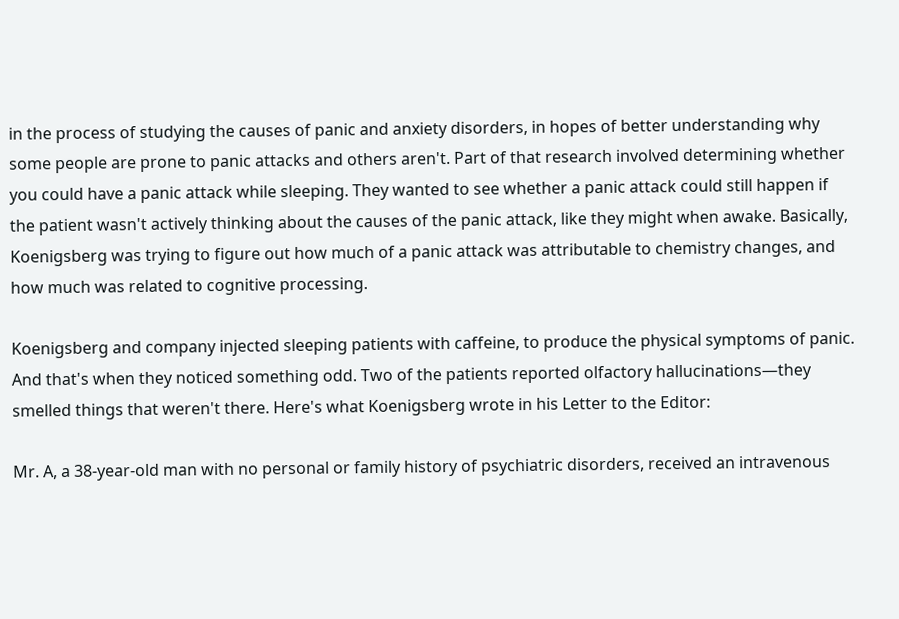in the process of studying the causes of panic and anxiety disorders, in hopes of better understanding why some people are prone to panic attacks and others aren't. Part of that research involved determining whether you could have a panic attack while sleeping. They wanted to see whether a panic attack could still happen if the patient wasn't actively thinking about the causes of the panic attack, like they might when awake. Basically, Koenigsberg was trying to figure out how much of a panic attack was attributable to chemistry changes, and how much was related to cognitive processing.

Koenigsberg and company injected sleeping patients with caffeine, to produce the physical symptoms of panic. And that's when they noticed something odd. Two of the patients reported olfactory hallucinations—they smelled things that weren't there. Here's what Koenigsberg wrote in his Letter to the Editor:

Mr. A, a 38-year-old man with no personal or family history of psychiatric disorders, received an intravenous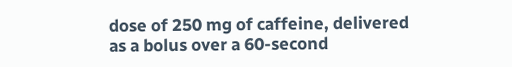dose of 250 mg of caffeine, delivered as a bolus over a 60-second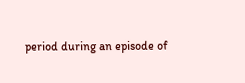period during an episode of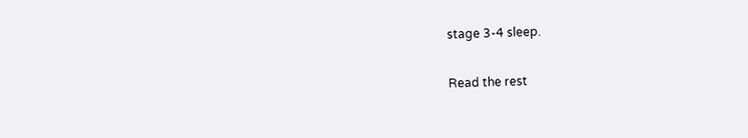stage 3-4 sleep.

Read the rest